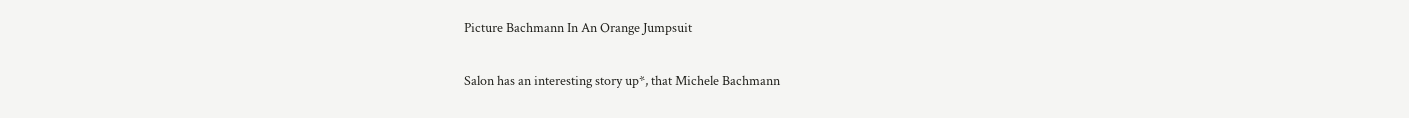Picture Bachmann In An Orange Jumpsuit

Salon has an interesting story up*, that Michele Bachmann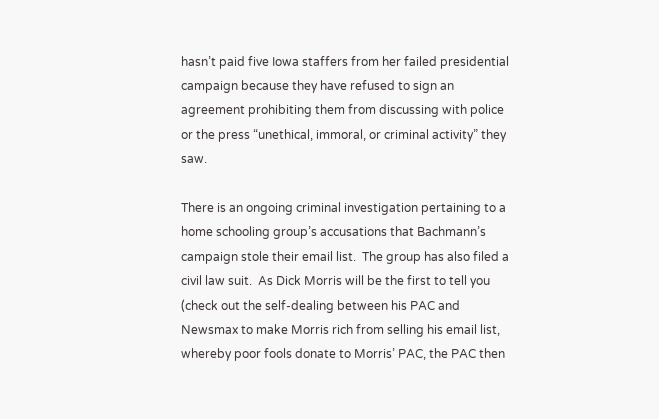hasn’t paid five Iowa staffers from her failed presidential campaign because they have refused to sign an agreement prohibiting them from discussing with police or the press “unethical, immoral, or criminal activity” they saw.

There is an ongoing criminal investigation pertaining to a home schooling group’s accusations that Bachmann’s campaign stole their email list.  The group has also filed a civil law suit.  As Dick Morris will be the first to tell you (check out the self-dealing between his PAC and Newsmax to make Morris rich from selling his email list, whereby poor fools donate to Morris’ PAC, the PAC then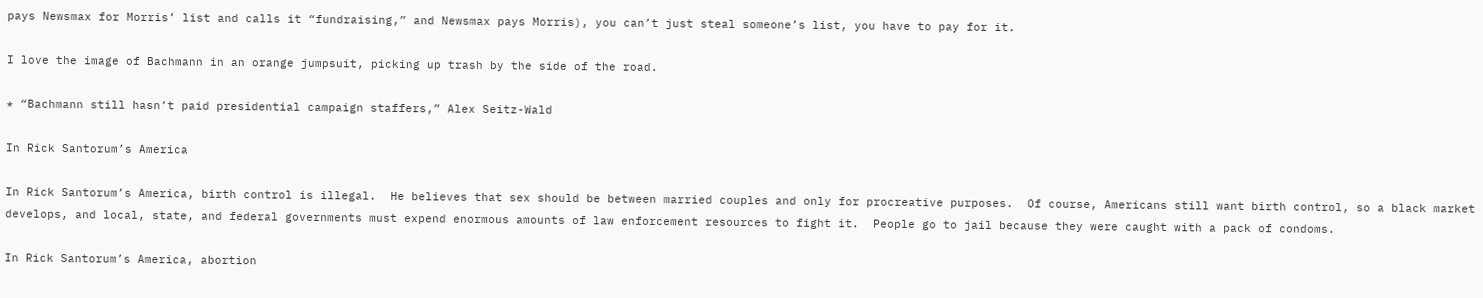pays Newsmax for Morris’ list and calls it “fundraising,” and Newsmax pays Morris), you can’t just steal someone’s list, you have to pay for it.

I love the image of Bachmann in an orange jumpsuit, picking up trash by the side of the road.

* “Bachmann still hasn’t paid presidential campaign staffers,” Alex Seitz-Wald

In Rick Santorum’s America

In Rick Santorum’s America, birth control is illegal.  He believes that sex should be between married couples and only for procreative purposes.  Of course, Americans still want birth control, so a black market develops, and local, state, and federal governments must expend enormous amounts of law enforcement resources to fight it.  People go to jail because they were caught with a pack of condoms.

In Rick Santorum’s America, abortion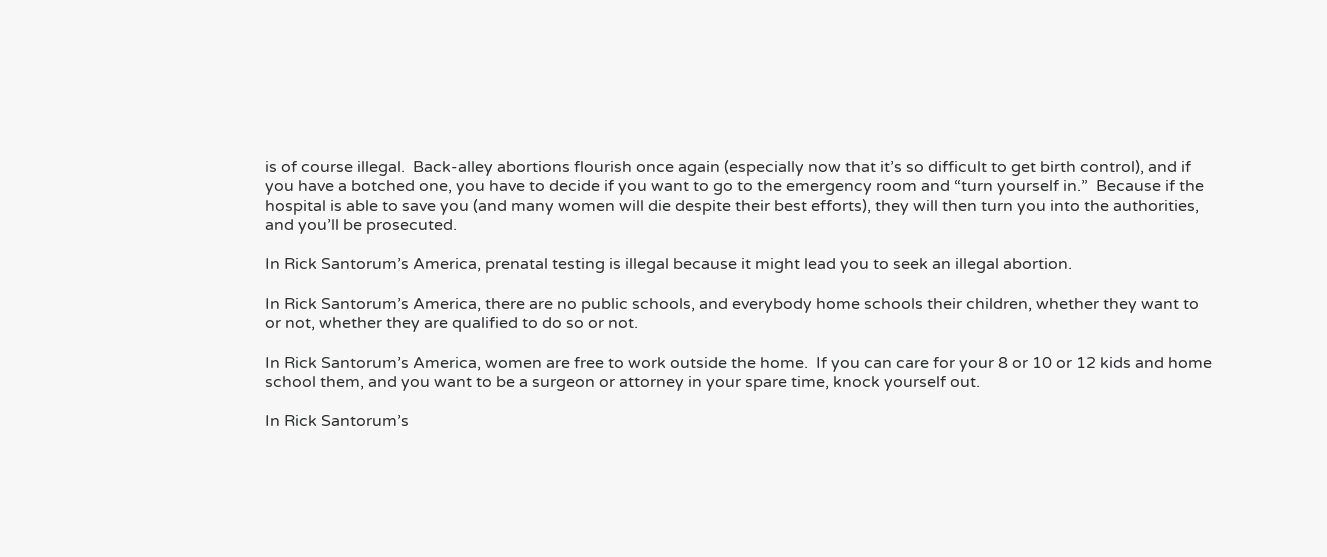is of course illegal.  Back-alley abortions flourish once again (especially now that it’s so difficult to get birth control), and if you have a botched one, you have to decide if you want to go to the emergency room and “turn yourself in.”  Because if the hospital is able to save you (and many women will die despite their best efforts), they will then turn you into the authorities, and you’ll be prosecuted.

In Rick Santorum’s America, prenatal testing is illegal because it might lead you to seek an illegal abortion.

In Rick Santorum’s America, there are no public schools, and everybody home schools their children, whether they want to or not, whether they are qualified to do so or not.

In Rick Santorum’s America, women are free to work outside the home.  If you can care for your 8 or 10 or 12 kids and home school them, and you want to be a surgeon or attorney in your spare time, knock yourself out.

In Rick Santorum’s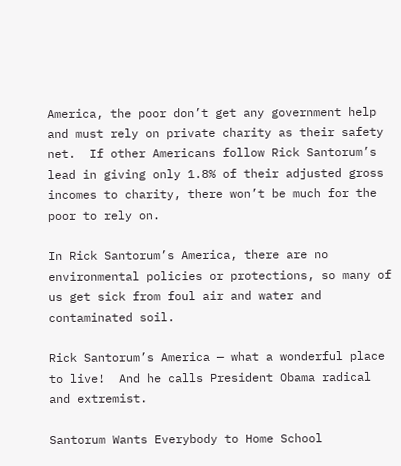America, the poor don’t get any government help and must rely on private charity as their safety net.  If other Americans follow Rick Santorum’s lead in giving only 1.8% of their adjusted gross incomes to charity, there won’t be much for the poor to rely on.

In Rick Santorum’s America, there are no environmental policies or protections, so many of us get sick from foul air and water and contaminated soil.

Rick Santorum’s America — what a wonderful place to live!  And he calls President Obama radical and extremist.

Santorum Wants Everybody to Home School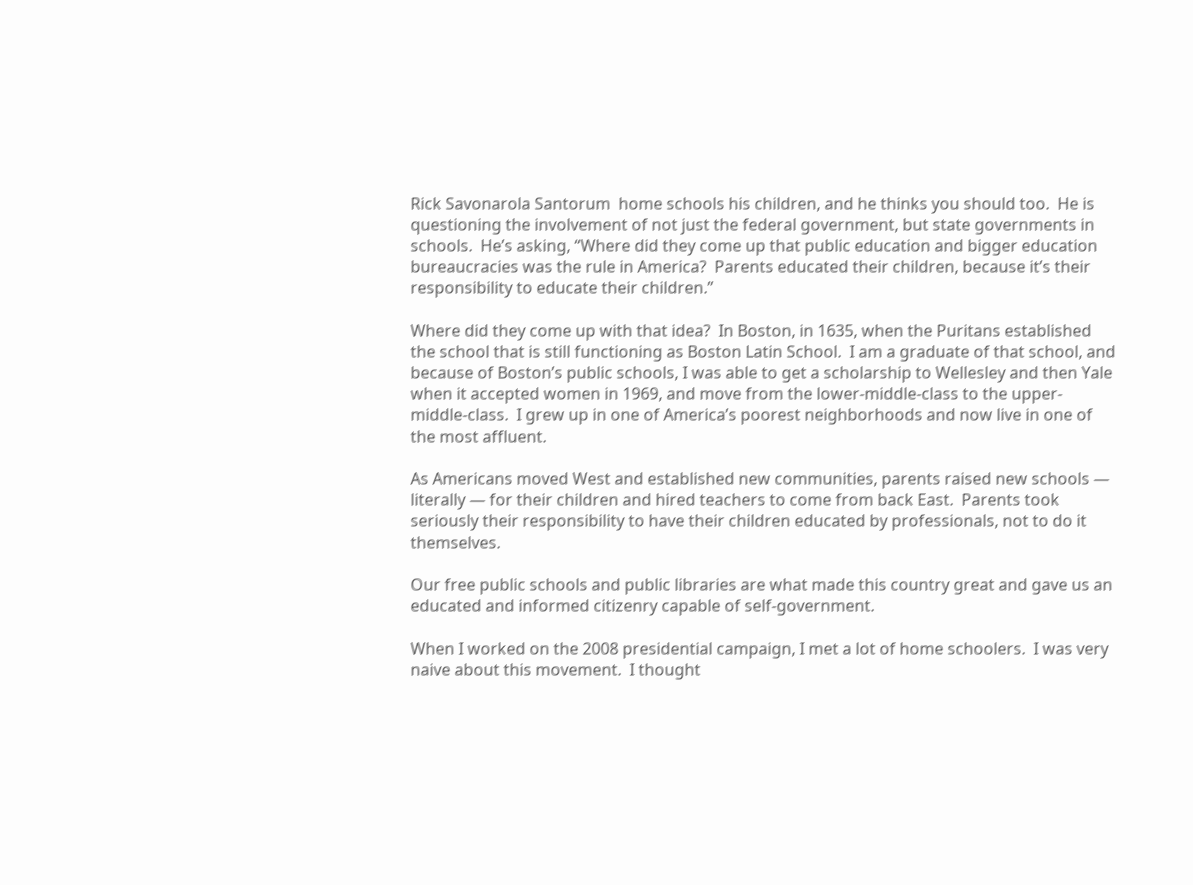Rick Savonarola Santorum  home schools his children, and he thinks you should too.  He is questioning the involvement of not just the federal government, but state governments in schools.  He’s asking, “Where did they come up that public education and bigger education bureaucracies was the rule in America?  Parents educated their children, because it’s their responsibility to educate their children.”

Where did they come up with that idea?  In Boston, in 1635, when the Puritans established the school that is still functioning as Boston Latin School.  I am a graduate of that school, and because of Boston’s public schools, I was able to get a scholarship to Wellesley and then Yale when it accepted women in 1969, and move from the lower-middle-class to the upper-middle-class.  I grew up in one of America’s poorest neighborhoods and now live in one of the most affluent.

As Americans moved West and established new communities, parents raised new schools — literally — for their children and hired teachers to come from back East.  Parents took seriously their responsibility to have their children educated by professionals, not to do it themselves.

Our free public schools and public libraries are what made this country great and gave us an educated and informed citizenry capable of self-government.

When I worked on the 2008 presidential campaign, I met a lot of home schoolers.  I was very naive about this movement.  I thought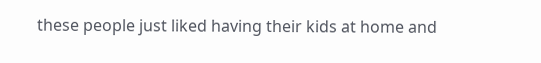these people just liked having their kids at home and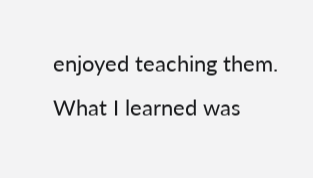enjoyed teaching them.  What I learned was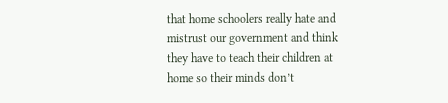that home schoolers really hate and mistrust our government and think they have to teach their children at home so their minds don’t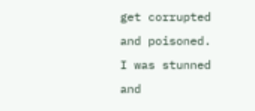get corrupted and poisoned.  I was stunned and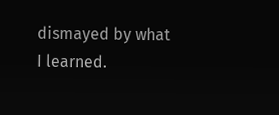dismayed by what I learned.